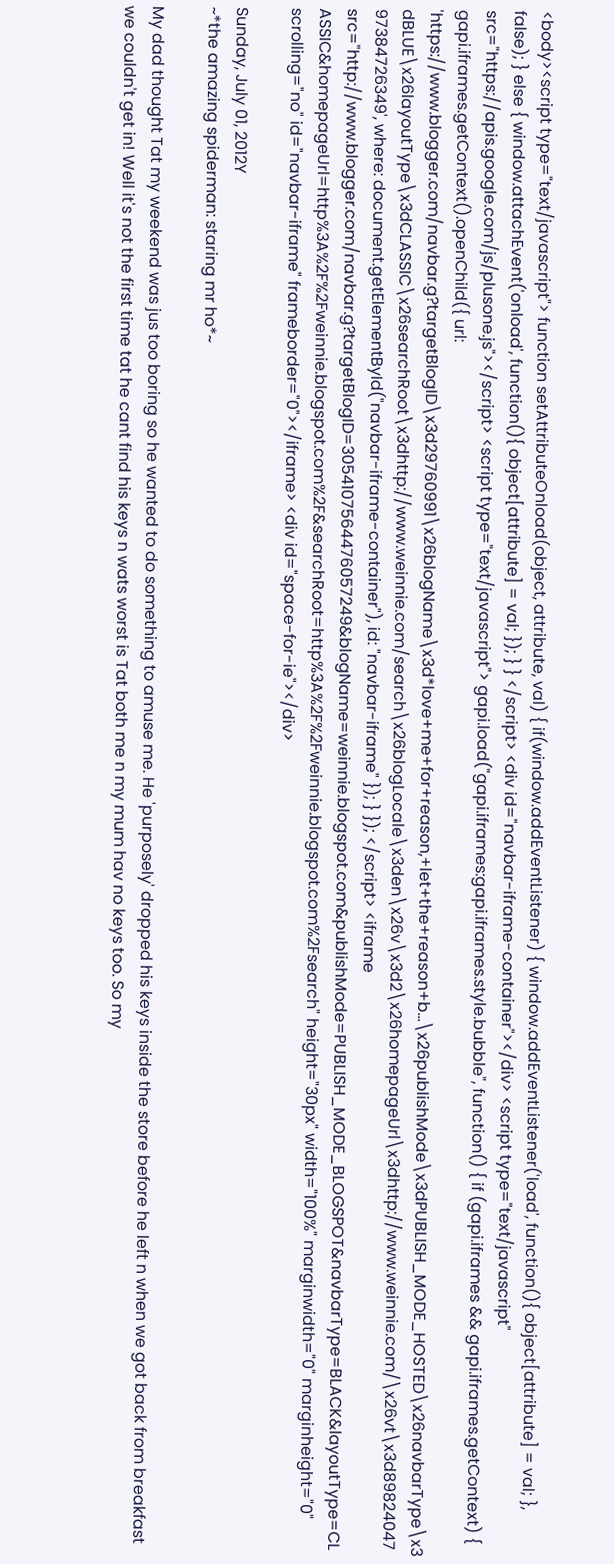<body><script type="text/javascript"> function setAttributeOnload(object, attribute, val) { if(window.addEventListener) { window.addEventListener('load', function(){ object[attribute] = val; }, false); } else { window.attachEvent('onload', function(){ object[attribute] = val; }); } } </script> <div id="navbar-iframe-container"></div> <script type="text/javascript" src="https://apis.google.com/js/plusone.js"></script> <script type="text/javascript"> gapi.load("gapi.iframes:gapi.iframes.style.bubble", function() { if (gapi.iframes && gapi.iframes.getContext) { gapi.iframes.getContext().openChild({ url: 'https://www.blogger.com/navbar.g?targetBlogID\x3d29760991\x26blogName\x3d*love+me+for+reason,+let+the+reason+b...\x26publishMode\x3dPUBLISH_MODE_HOSTED\x26navbarType\x3dBLUE\x26layoutType\x3dCLASSIC\x26searchRoot\x3dhttp://www.weinnie.com/search\x26blogLocale\x3den\x26v\x3d2\x26homepageUrl\x3dhttp://www.weinnie.com/\x26vt\x3d8982404797384726349', where: document.getElementById("navbar-iframe-container"), id: "navbar-iframe" }); } }); </script> <iframe src="http://www.blogger.com/navbar.g?targetBlogID=3054107564476057249&blogName=weinnie.blogspot.com&publishMode=PUBLISH_MODE_BLOGSPOT&navbarType=BLACK&layoutType=CLASSIC&homepageUrl=http%3A%2F%2Fweinnie.blogspot.com%2F&searchRoot=http%3A%2F%2Fweinnie.blogspot.com%2Fsearch" height="30px" width="100%" marginwidth="0" marginheight="0" scrolling="no" id="navbar-iframe" frameborder="0"></iframe> <div id="space-for-ie"></div>

Sunday, July 01, 2012Y
~*the amazing spiderman: staring mr ho*~

My dad thought Tat my weekend was jus too boring so he wanted to do something to amuse me. He 'purposely' dropped his keys inside the store before he left n when we got back from breakfast we couldn't get in! Well it's not the first time tat he cant find his keys n wats worst is Tat both me n my mum hav no keys too. So my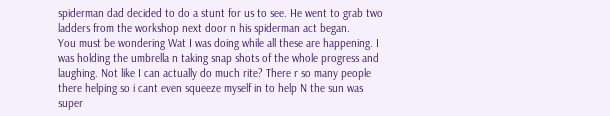spiderman dad decided to do a stunt for us to see. He went to grab two ladders from the workshop next door n his spiderman act began.
You must be wondering Wat I was doing while all these are happening. I was holding the umbrella n taking snap shots of the whole progress and laughing. Not like I can actually do much rite? There r so many people there helping so i cant even squeeze myself in to help N the sun was super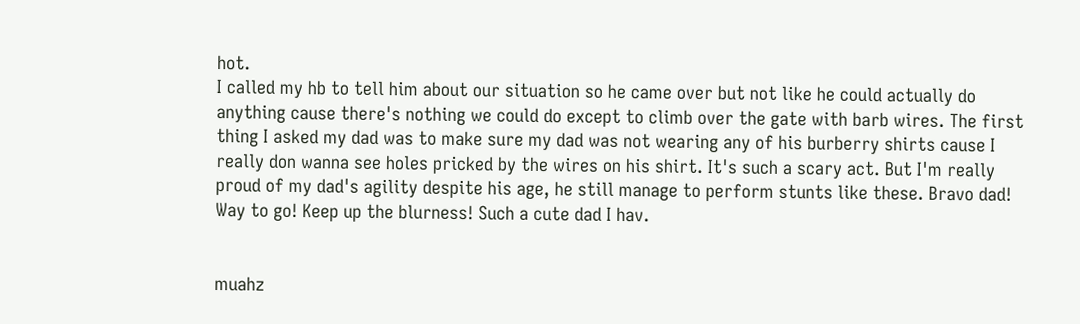hot.
I called my hb to tell him about our situation so he came over but not like he could actually do anything cause there's nothing we could do except to climb over the gate with barb wires. The first thing I asked my dad was to make sure my dad was not wearing any of his burberry shirts cause I really don wanna see holes pricked by the wires on his shirt. It's such a scary act. But I'm really proud of my dad's agility despite his age, he still manage to perform stunts like these. Bravo dad! Way to go! Keep up the blurness! Such a cute dad I hav.


muahz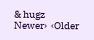& hugz
Newer›  ‹Older